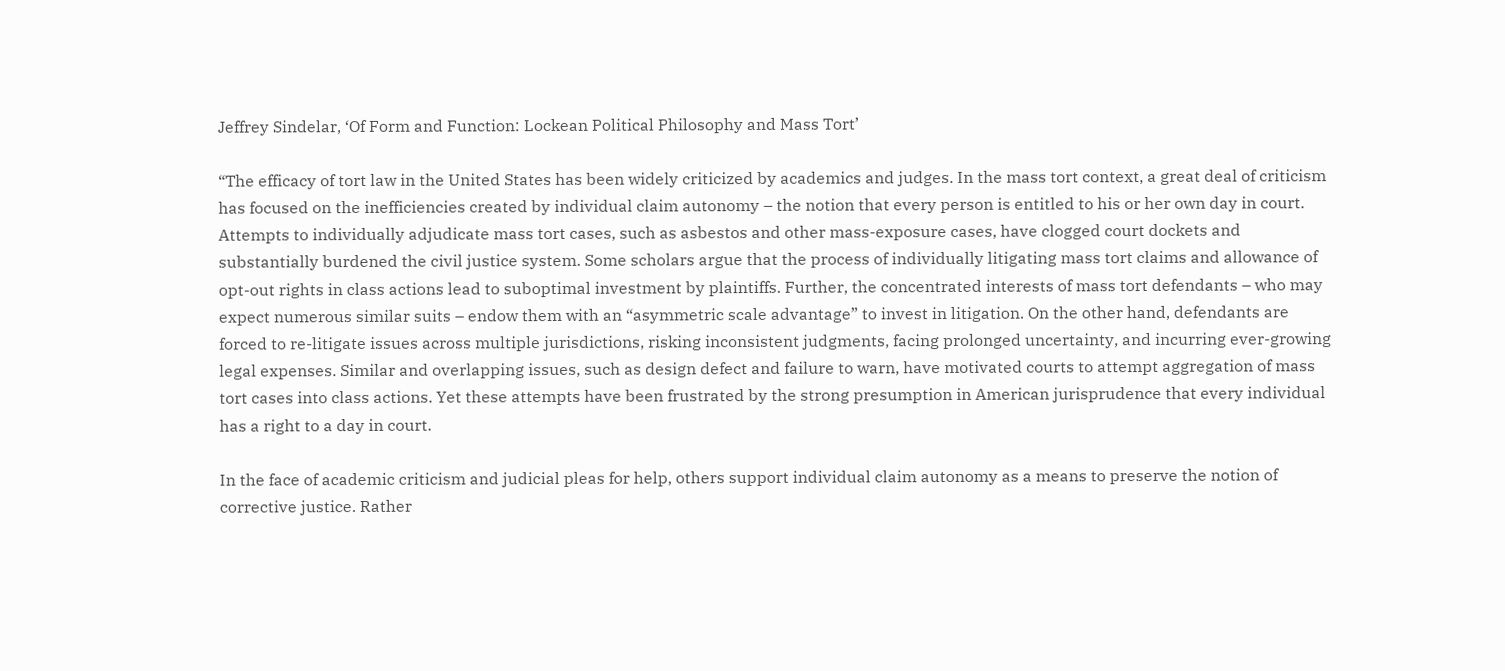Jeffrey Sindelar, ‘Of Form and Function: Lockean Political Philosophy and Mass Tort’

“The efficacy of tort law in the United States has been widely criticized by academics and judges. In the mass tort context, a great deal of criticism has focused on the inefficiencies created by individual claim autonomy – the notion that every person is entitled to his or her own day in court. Attempts to individually adjudicate mass tort cases, such as asbestos and other mass-exposure cases, have clogged court dockets and substantially burdened the civil justice system. Some scholars argue that the process of individually litigating mass tort claims and allowance of opt-out rights in class actions lead to suboptimal investment by plaintiffs. Further, the concentrated interests of mass tort defendants – who may expect numerous similar suits – endow them with an “asymmetric scale advantage” to invest in litigation. On the other hand, defendants are forced to re-litigate issues across multiple jurisdictions, risking inconsistent judgments, facing prolonged uncertainty, and incurring ever-growing legal expenses. Similar and overlapping issues, such as design defect and failure to warn, have motivated courts to attempt aggregation of mass tort cases into class actions. Yet these attempts have been frustrated by the strong presumption in American jurisprudence that every individual has a right to a day in court.

In the face of academic criticism and judicial pleas for help, others support individual claim autonomy as a means to preserve the notion of corrective justice. Rather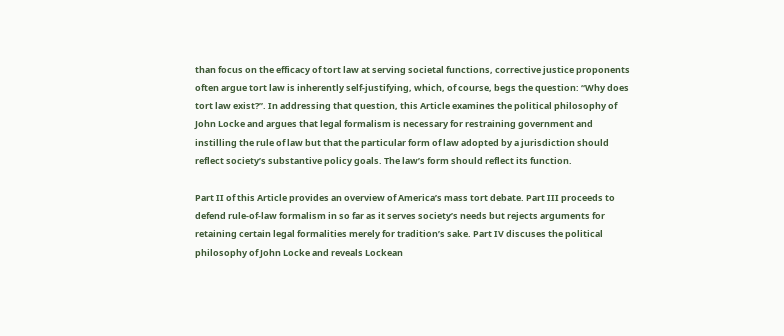than focus on the efficacy of tort law at serving societal functions, corrective justice proponents often argue tort law is inherently self-justifying, which, of course, begs the question: “Why does tort law exist?”. In addressing that question, this Article examines the political philosophy of John Locke and argues that legal formalism is necessary for restraining government and instilling the rule of law but that the particular form of law adopted by a jurisdiction should reflect society’s substantive policy goals. The law’s form should reflect its function.

Part II of this Article provides an overview of America’s mass tort debate. Part III proceeds to defend rule-of-law formalism in so far as it serves society’s needs but rejects arguments for retaining certain legal formalities merely for tradition’s sake. Part IV discuses the political philosophy of John Locke and reveals Lockean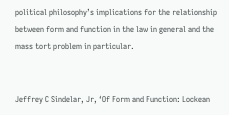political philosophy’s implications for the relationship between form and function in the law in general and the mass tort problem in particular.


Jeffrey C Sindelar, Jr, ‘Of Form and Function: Lockean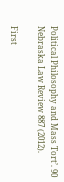Political Philosophy and Mass Tort’. 90 Nebraska Law Review 887 (2012).

First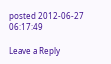posted 2012-06-27 06:17:49

Leave a Reply